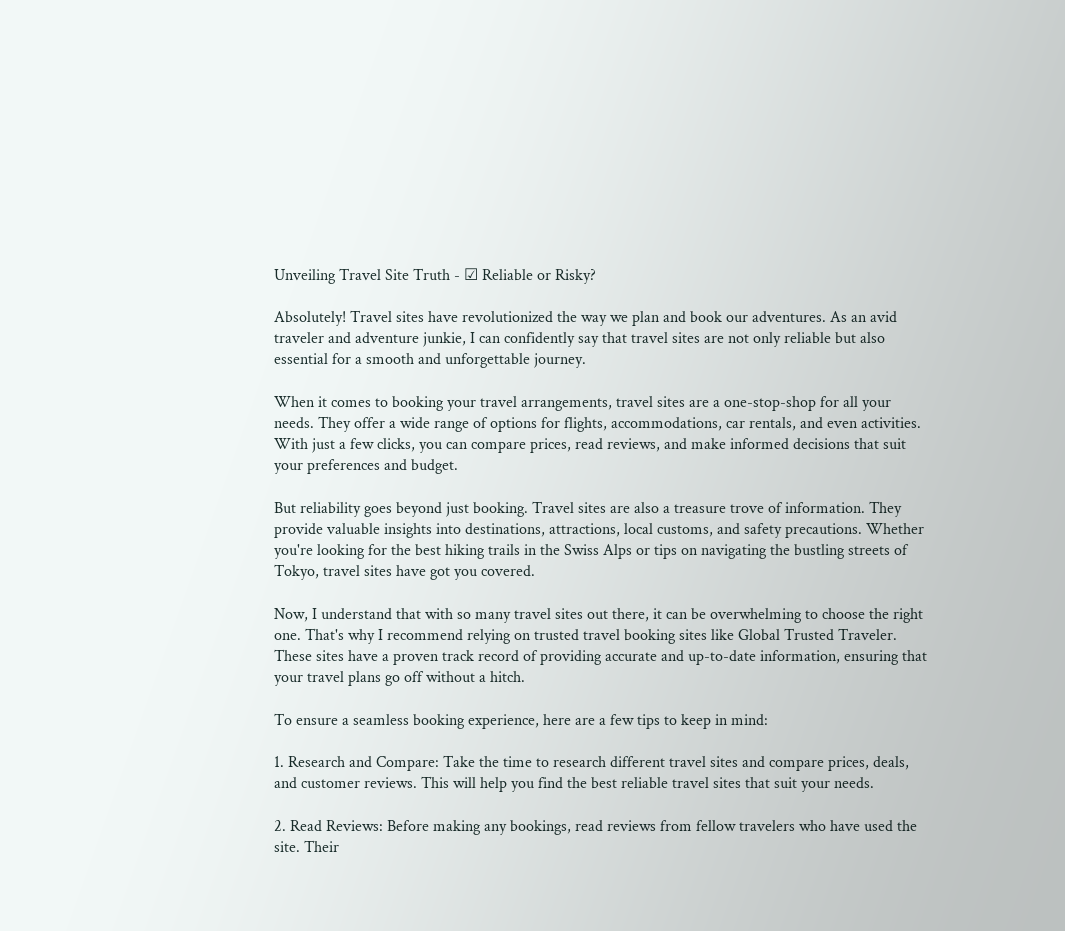Unveiling Travel Site Truth - ☑ Reliable or Risky?

Absolutely! Travel sites have revolutionized the way we plan and book our adventures. As an avid traveler and adventure junkie, I can confidently say that travel sites are not only reliable but also essential for a smooth and unforgettable journey.

When it comes to booking your travel arrangements, travel sites are a one-stop-shop for all your needs. They offer a wide range of options for flights, accommodations, car rentals, and even activities. With just a few clicks, you can compare prices, read reviews, and make informed decisions that suit your preferences and budget.

But reliability goes beyond just booking. Travel sites are also a treasure trove of information. They provide valuable insights into destinations, attractions, local customs, and safety precautions. Whether you're looking for the best hiking trails in the Swiss Alps or tips on navigating the bustling streets of Tokyo, travel sites have got you covered.

Now, I understand that with so many travel sites out there, it can be overwhelming to choose the right one. That's why I recommend relying on trusted travel booking sites like Global Trusted Traveler. These sites have a proven track record of providing accurate and up-to-date information, ensuring that your travel plans go off without a hitch.

To ensure a seamless booking experience, here are a few tips to keep in mind:

1. Research and Compare: Take the time to research different travel sites and compare prices, deals, and customer reviews. This will help you find the best reliable travel sites that suit your needs.

2. Read Reviews: Before making any bookings, read reviews from fellow travelers who have used the site. Their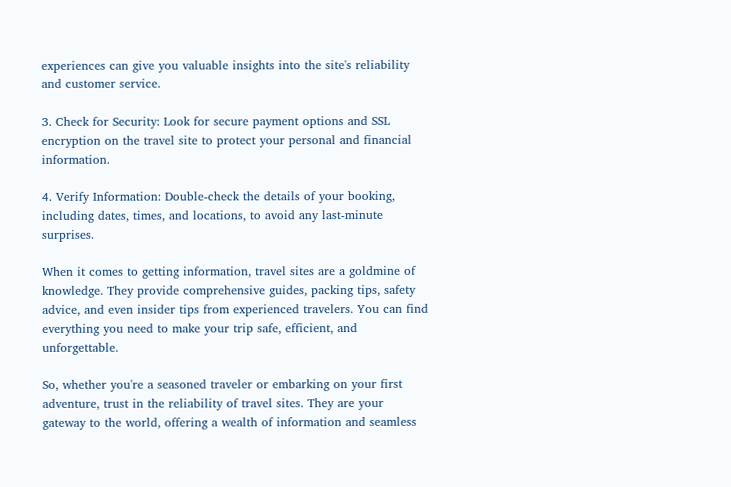experiences can give you valuable insights into the site's reliability and customer service.

3. Check for Security: Look for secure payment options and SSL encryption on the travel site to protect your personal and financial information.

4. Verify Information: Double-check the details of your booking, including dates, times, and locations, to avoid any last-minute surprises.

When it comes to getting information, travel sites are a goldmine of knowledge. They provide comprehensive guides, packing tips, safety advice, and even insider tips from experienced travelers. You can find everything you need to make your trip safe, efficient, and unforgettable.

So, whether you're a seasoned traveler or embarking on your first adventure, trust in the reliability of travel sites. They are your gateway to the world, offering a wealth of information and seamless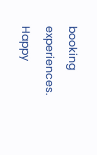booking experiences. Happy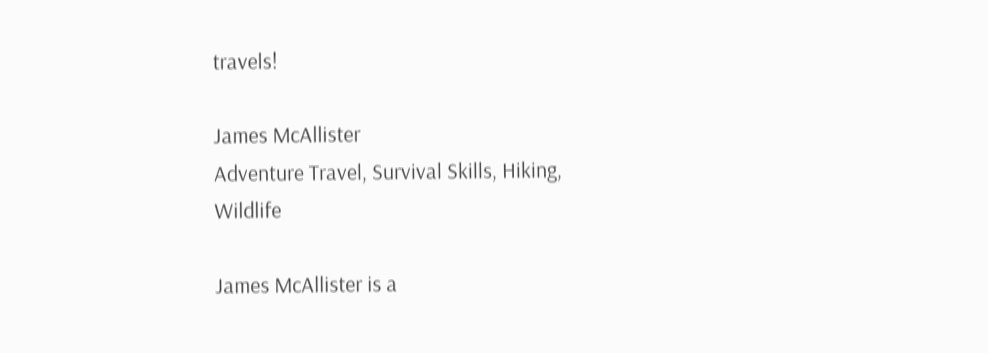travels!

James McAllister
Adventure Travel, Survival Skills, Hiking, Wildlife

James McAllister is a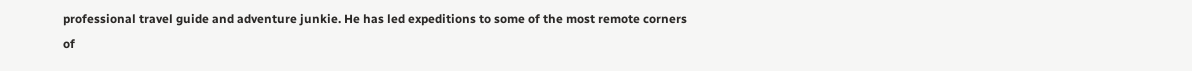professional travel guide and adventure junkie. He has led expeditions to some of the most remote corners of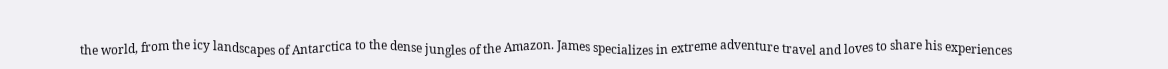the world, from the icy landscapes of Antarctica to the dense jungles of the Amazon. James specializes in extreme adventure travel and loves to share his experiences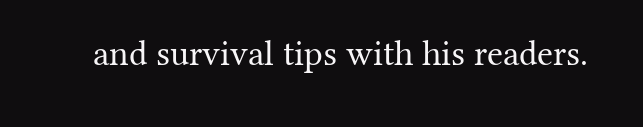and survival tips with his readers.